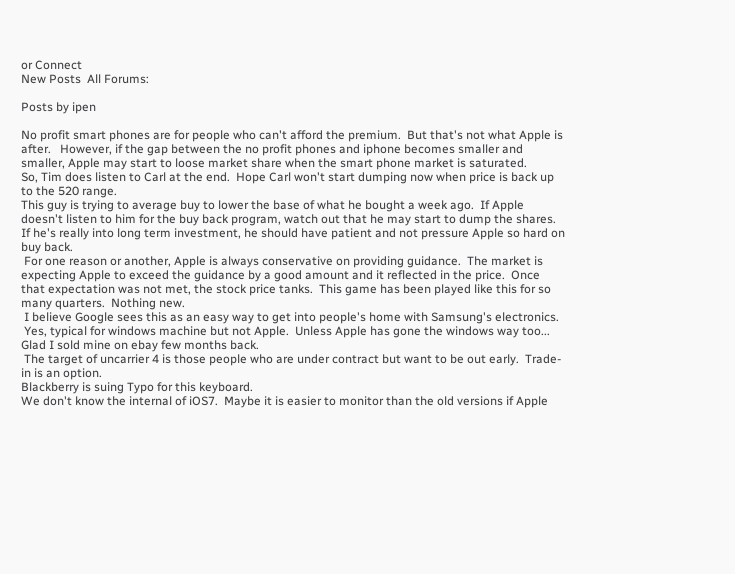or Connect
New Posts  All Forums:

Posts by ipen

No profit smart phones are for people who can't afford the premium.  But that's not what Apple is after.   However, if the gap between the no profit phones and iphone becomes smaller and smaller, Apple may start to loose market share when the smart phone market is saturated.
So, Tim does listen to Carl at the end.  Hope Carl won't start dumping now when price is back up to the 520 range.
This guy is trying to average buy to lower the base of what he bought a week ago.  If Apple doesn't listen to him for the buy back program, watch out that he may start to dump the shares.  If he's really into long term investment, he should have patient and not pressure Apple so hard on buy back.
 For one reason or another, Apple is always conservative on providing guidance.  The market is expecting Apple to exceed the guidance by a good amount and it reflected in the price.  Once that expectation was not met, the stock price tanks.  This game has been played like this for so many quarters.  Nothing new.
 I believe Google sees this as an easy way to get into people's home with Samsung's electronics.
 Yes, typical for windows machine but not Apple.  Unless Apple has gone the windows way too...
Glad I sold mine on ebay few months back.
 The target of uncarrier 4 is those people who are under contract but want to be out early.  Trade-in is an option.
Blackberry is suing Typo for this keyboard.
We don't know the internal of iOS7.  Maybe it is easier to monitor than the old versions if Apple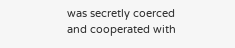was secretly coerced and cooperated with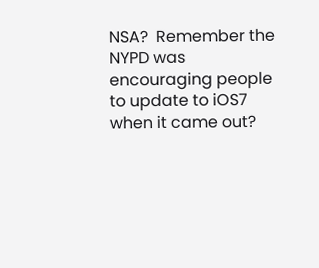NSA?  Remember the NYPD was encouraging people to update to iOS7 when it came out?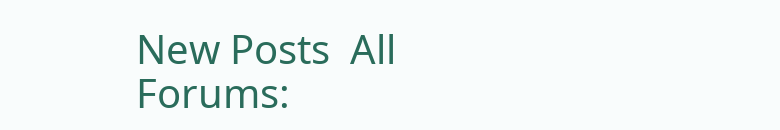New Posts  All Forums: